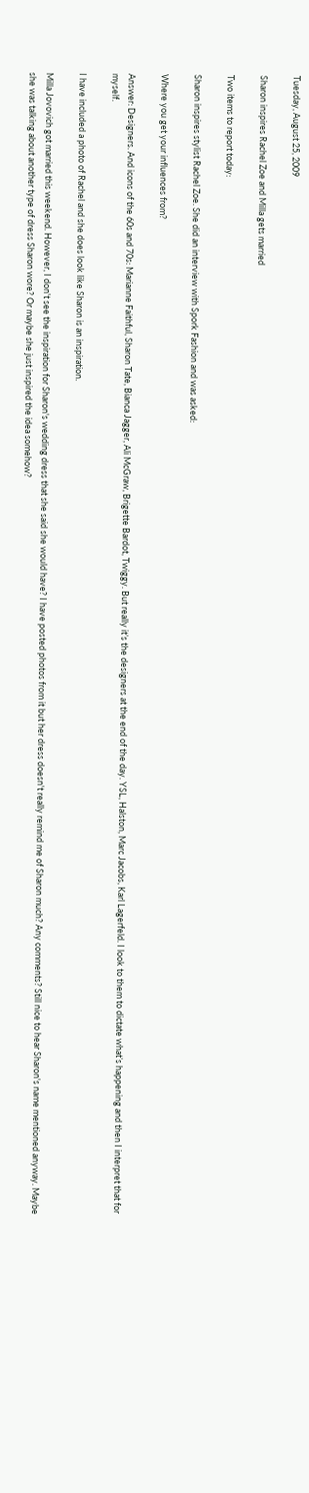Tuesday, August 25, 2009

Sharon inspires Rachel Zoe and Milla gets married

Two items to report today:

Sharon inspires stylist Rachel Zoe. She did an interview with Spork Fashion and was asked:

Where you get your influences from?

Answer: Designers. And icons of the 60s and 70s: Marianne Faithful, Sharon Tate, Bianca Jagger, Ali McGraw, Brigette Bardot, Twiggy. But really it’s the designers at the end of the day. YSL, Halston, Marc Jacobs, Karl Lagerfeld. I look to them to dictate what’s happening and then I interpret that for myself.

I have included a photo of Rachel and she does look like Sharon is an inspiration.

Milla Jovovich got married this weekend. However, I don't see the inspiration for Sharon's wedding dress that she said she would have? I have posted photos from it but her dress doesn't really remind me of Sharon much? Any comments? Still nice to hear Sharon's name mentioned anyway. Maybe she was talking about another type of dress Sharon wore? Or maybe she just inspired the idea somehow?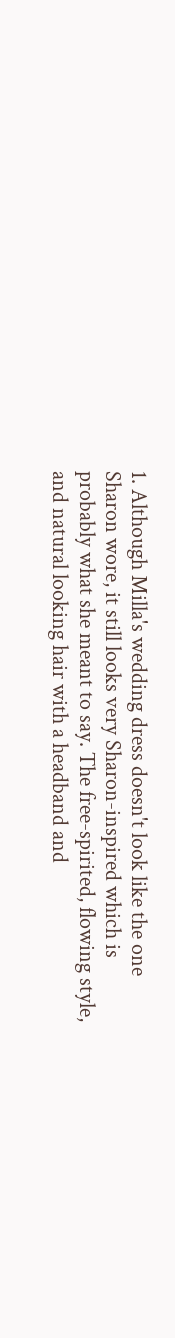1. Although Milla's wedding dress doesn't look like the one Sharon wore, it still looks very Sharon-inspired which is probably what she meant to say. The free-spirited, flowing style, and natural looking hair with a headband and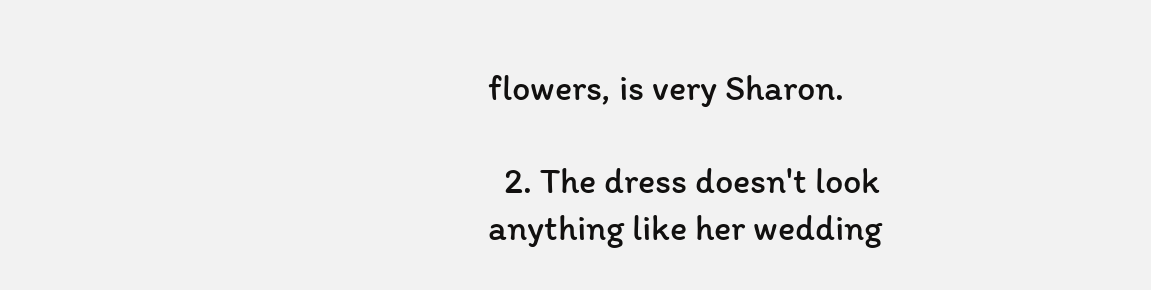flowers, is very Sharon.

  2. The dress doesn't look anything like her wedding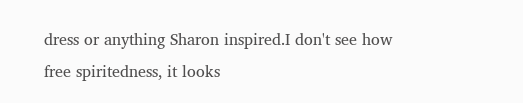dress or anything Sharon inspired.I don't see how free spiritedness, it looks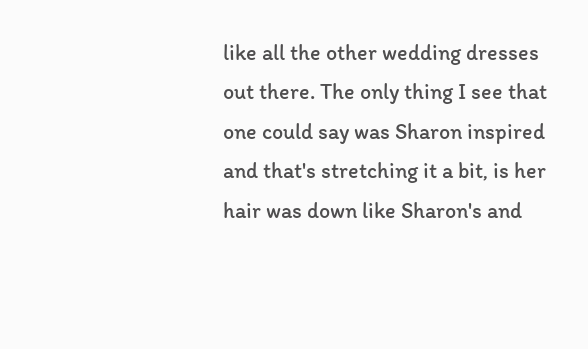like all the other wedding dresses out there. The only thing I see that one could say was Sharon inspired and that's stretching it a bit, is her hair was down like Sharon's and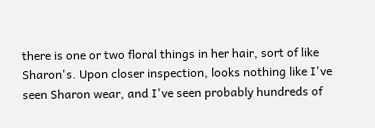there is one or two floral things in her hair, sort of like Sharon's. Upon closer inspection, looks nothing like I've seen Sharon wear, and I've seen probably hundreds of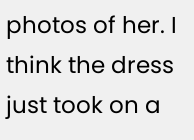photos of her. I think the dress just took on a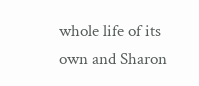whole life of its own and Sharon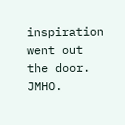inspiration went out the door. JMHO.